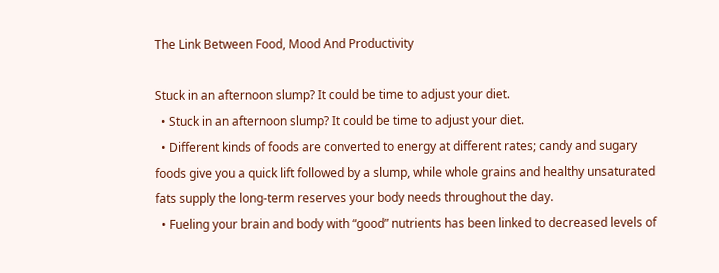The Link Between Food, Mood And Productivity

Stuck in an afternoon slump? It could be time to adjust your diet.
  • Stuck in an afternoon slump? It could be time to adjust your diet.
  • Different kinds of foods are converted to energy at different rates; candy and sugary foods give you a quick lift followed by a slump, while whole grains and healthy unsaturated fats supply the long-term reserves your body needs throughout the day.
  • Fueling your brain and body with “good” nutrients has been linked to decreased levels of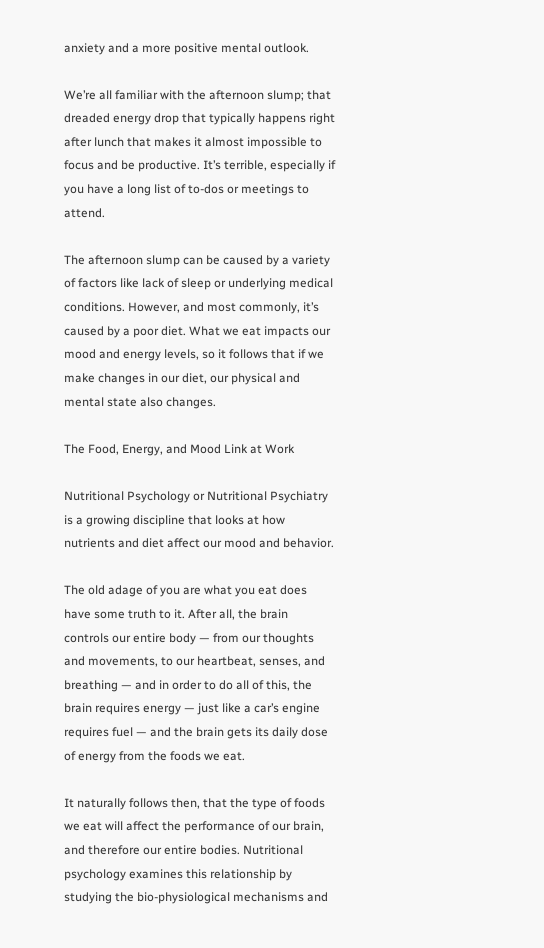anxiety and a more positive mental outlook.

We’re all familiar with the afternoon slump; that dreaded energy drop that typically happens right after lunch that makes it almost impossible to focus and be productive. It’s terrible, especially if you have a long list of to-dos or meetings to attend.

The afternoon slump can be caused by a variety of factors like lack of sleep or underlying medical conditions. However, and most commonly, it’s caused by a poor diet. What we eat impacts our mood and energy levels, so it follows that if we make changes in our diet, our physical and mental state also changes.

The Food, Energy, and Mood Link at Work

Nutritional Psychology or Nutritional Psychiatry is a growing discipline that looks at how nutrients and diet affect our mood and behavior.

The old adage of you are what you eat does have some truth to it. After all, the brain controls our entire body — from our thoughts and movements, to our heartbeat, senses, and breathing — and in order to do all of this, the brain requires energy — just like a car’s engine requires fuel — and the brain gets its daily dose of energy from the foods we eat.

It naturally follows then, that the type of foods we eat will affect the performance of our brain, and therefore our entire bodies. Nutritional psychology examines this relationship by studying the bio-physiological mechanisms and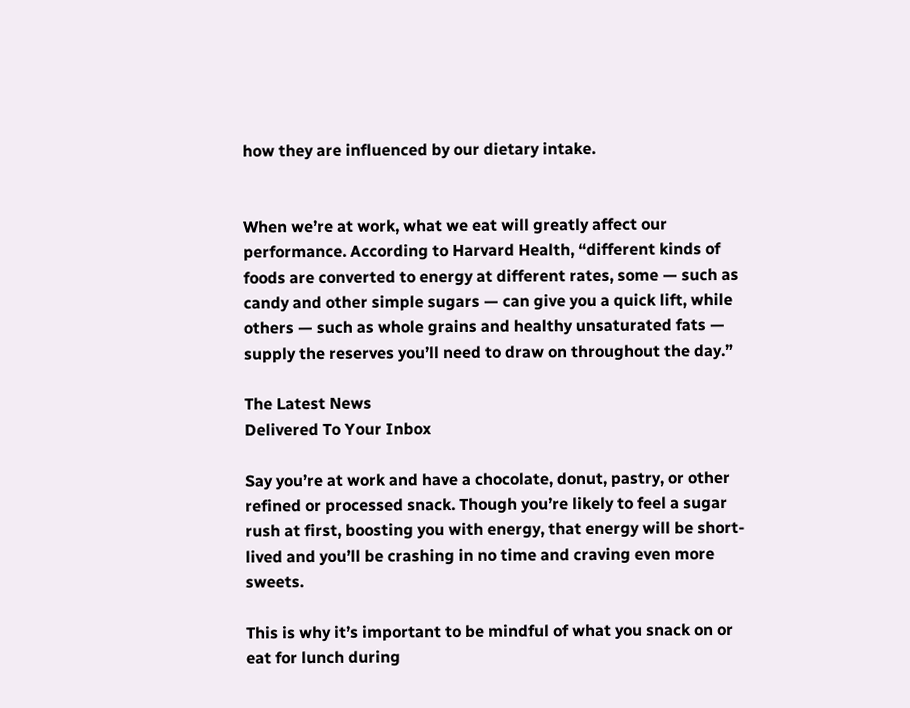how they are influenced by our dietary intake.


When we’re at work, what we eat will greatly affect our performance. According to Harvard Health, “different kinds of foods are converted to energy at different rates, some — such as candy and other simple sugars — can give you a quick lift, while others — such as whole grains and healthy unsaturated fats — supply the reserves you’ll need to draw on throughout the day.”

The Latest News
Delivered To Your Inbox

Say you’re at work and have a chocolate, donut, pastry, or other refined or processed snack. Though you’re likely to feel a sugar rush at first, boosting you with energy, that energy will be short-lived and you’ll be crashing in no time and craving even more sweets.

This is why it’s important to be mindful of what you snack on or eat for lunch during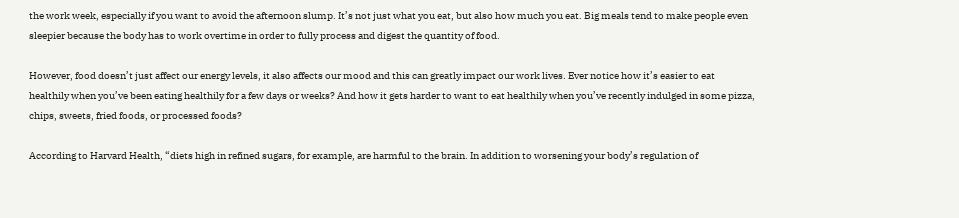the work week, especially if you want to avoid the afternoon slump. It’s not just what you eat, but also how much you eat. Big meals tend to make people even sleepier because the body has to work overtime in order to fully process and digest the quantity of food.

However, food doesn’t just affect our energy levels, it also affects our mood and this can greatly impact our work lives. Ever notice how it’s easier to eat healthily when you’ve been eating healthily for a few days or weeks? And how it gets harder to want to eat healthily when you’ve recently indulged in some pizza, chips, sweets, fried foods, or processed foods?

According to Harvard Health, “diets high in refined sugars, for example, are harmful to the brain. In addition to worsening your body’s regulation of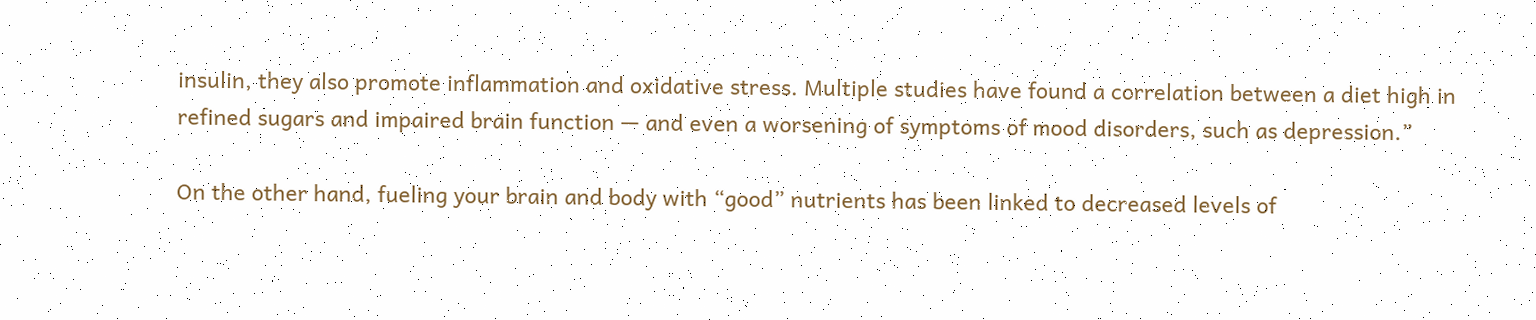insulin, they also promote inflammation and oxidative stress. Multiple studies have found a correlation between a diet high in refined sugars and impaired brain function — and even a worsening of symptoms of mood disorders, such as depression.”

On the other hand, fueling your brain and body with “good” nutrients has been linked to decreased levels of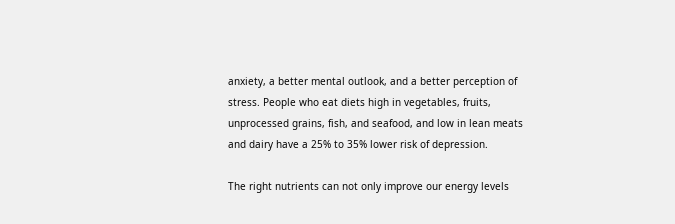anxiety, a better mental outlook, and a better perception of stress. People who eat diets high in vegetables, fruits, unprocessed grains, fish, and seafood, and low in lean meats and dairy have a 25% to 35% lower risk of depression.

The right nutrients can not only improve our energy levels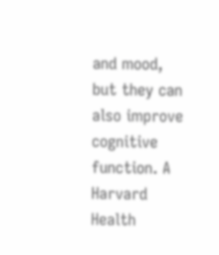and mood, but they can also improve cognitive function. A Harvard Health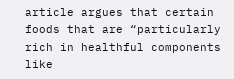article argues that certain foods that are “particularly rich in healthful components like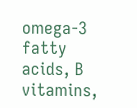omega-3 fatty acids, B vitamins,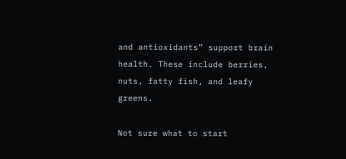and antioxidants” support brain health. These include berries, nuts, fatty fish, and leafy greens.

Not sure what to start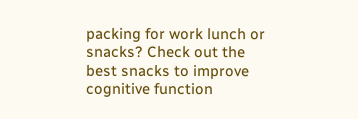packing for work lunch or snacks? Check out the best snacks to improve cognitive function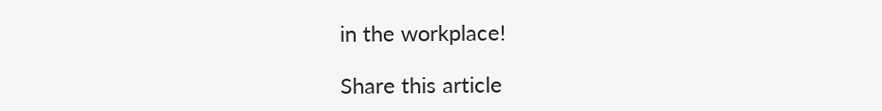in the workplace!

Share this article